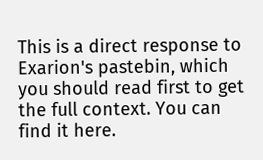This is a direct response to Exarion's pastebin, which you should read first to get the full context. You can find it here.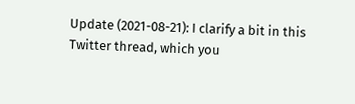Update (2021-08-21): I clarify a bit in this Twitter thread, which you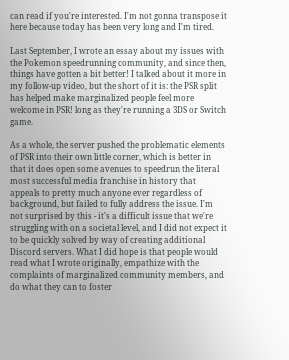can read if you're interested. I'm not gonna transpose it here because today has been very long and I'm tired.

Last September, I wrote an essay about my issues with the Pokemon speedrunning community, and since then, things have gotten a bit better! I talked about it more in my follow-up video, but the short of it is: the PSR split has helped make marginalized people feel more welcome in PSR! long as they're running a 3DS or Switch game.

As a whole, the server pushed the problematic elements of PSR into their own little corner, which is better in that it does open some avenues to speedrun the literal most successful media franchise in history that appeals to pretty much anyone ever regardless of background, but failed to fully address the issue. I'm not surprised by this - it's a difficult issue that we're struggling with on a societal level, and I did not expect it to be quickly solved by way of creating additional Discord servers. What I did hope is that people would read what I wrote originally, empathize with the complaints of marginalized community members, and do what they can to foster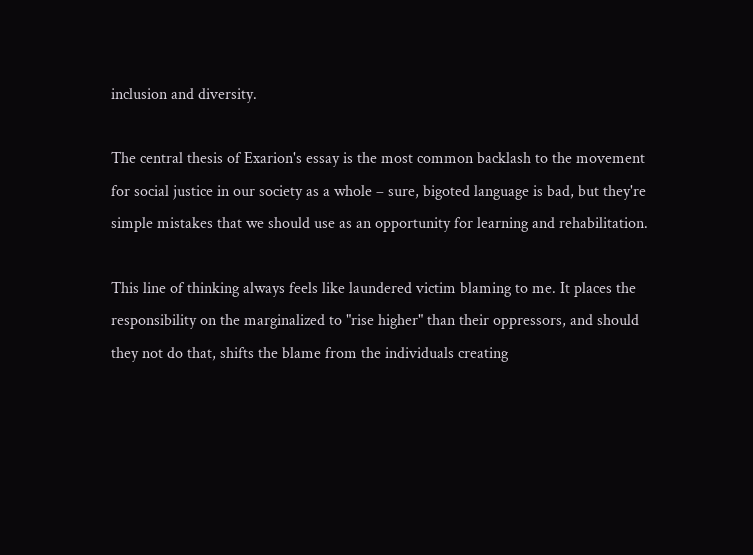inclusion and diversity.

The central thesis of Exarion's essay is the most common backlash to the movement for social justice in our society as a whole – sure, bigoted language is bad, but they're simple mistakes that we should use as an opportunity for learning and rehabilitation.

This line of thinking always feels like laundered victim blaming to me. It places the responsibility on the marginalized to "rise higher" than their oppressors, and should they not do that, shifts the blame from the individuals creating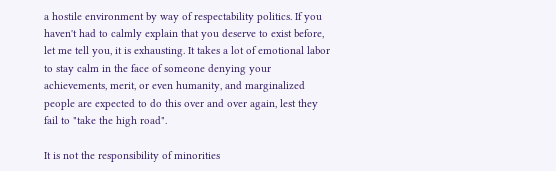a hostile environment by way of respectability politics. If you haven't had to calmly explain that you deserve to exist before, let me tell you, it is exhausting. It takes a lot of emotional labor to stay calm in the face of someone denying your achievements, merit, or even humanity, and marginalized people are expected to do this over and over again, lest they fail to "take the high road".

It is not the responsibility of minorities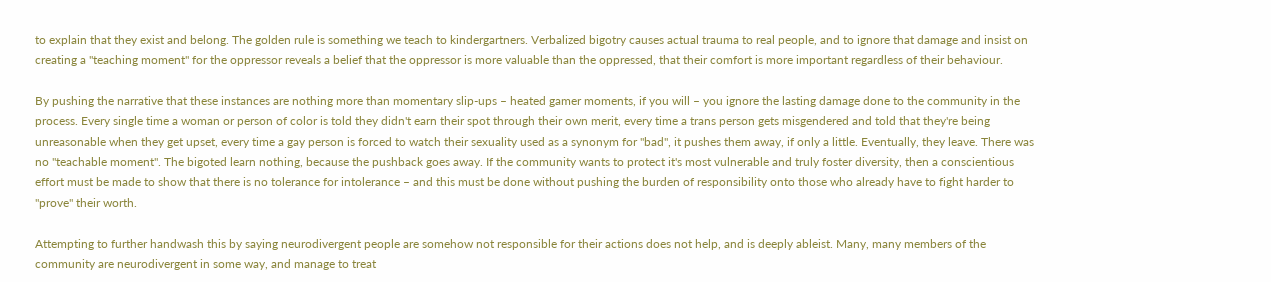to explain that they exist and belong. The golden rule is something we teach to kindergartners. Verbalized bigotry causes actual trauma to real people, and to ignore that damage and insist on creating a "teaching moment" for the oppressor reveals a belief that the oppressor is more valuable than the oppressed, that their comfort is more important regardless of their behaviour.

By pushing the narrative that these instances are nothing more than momentary slip-ups – heated gamer moments, if you will – you ignore the lasting damage done to the community in the process. Every single time a woman or person of color is told they didn't earn their spot through their own merit, every time a trans person gets misgendered and told that they're being unreasonable when they get upset, every time a gay person is forced to watch their sexuality used as a synonym for "bad", it pushes them away, if only a little. Eventually, they leave. There was no "teachable moment". The bigoted learn nothing, because the pushback goes away. If the community wants to protect it's most vulnerable and truly foster diversity, then a conscientious effort must be made to show that there is no tolerance for intolerance – and this must be done without pushing the burden of responsibility onto those who already have to fight harder to "prove" their worth.

Attempting to further handwash this by saying neurodivergent people are somehow not responsible for their actions does not help, and is deeply ableist. Many, many members of the community are neurodivergent in some way, and manage to treat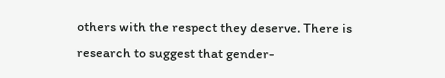others with the respect they deserve. There is research to suggest that gender-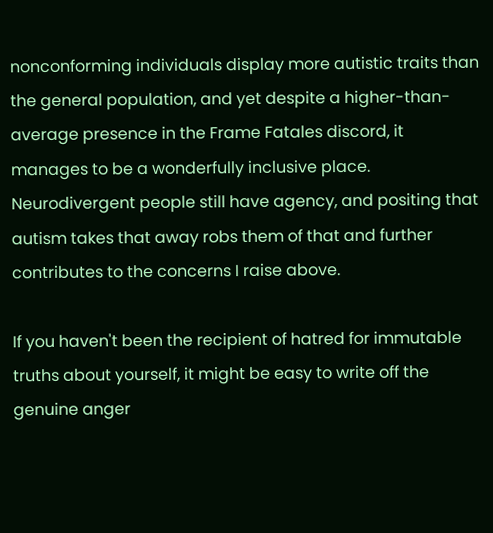nonconforming individuals display more autistic traits than the general population, and yet despite a higher-than-average presence in the Frame Fatales discord, it manages to be a wonderfully inclusive place. Neurodivergent people still have agency, and positing that autism takes that away robs them of that and further contributes to the concerns I raise above.

If you haven't been the recipient of hatred for immutable truths about yourself, it might be easy to write off the genuine anger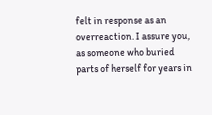felt in response as an overreaction. I assure you, as someone who buried parts of herself for years in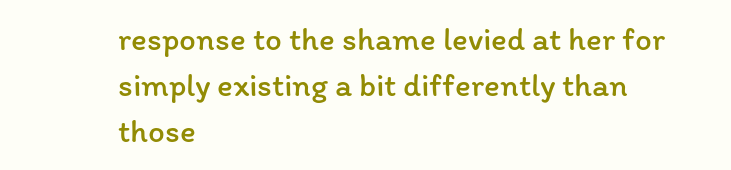response to the shame levied at her for simply existing a bit differently than those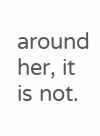around her, it is not.